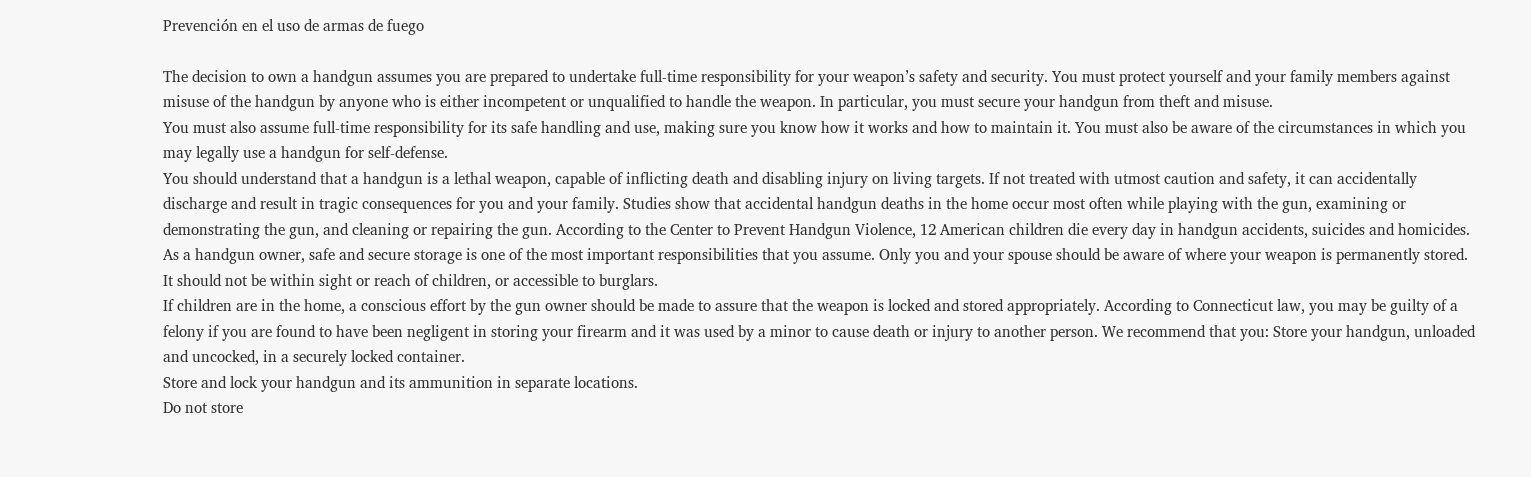Prevención en el uso de armas de fuego

The decision to own a handgun assumes you are prepared to undertake full-time responsibility for your weapon’s safety and security. You must protect yourself and your family members against misuse of the handgun by anyone who is either incompetent or unqualified to handle the weapon. In particular, you must secure your handgun from theft and misuse.
You must also assume full-time responsibility for its safe handling and use, making sure you know how it works and how to maintain it. You must also be aware of the circumstances in which you may legally use a handgun for self-defense.
You should understand that a handgun is a lethal weapon, capable of inflicting death and disabling injury on living targets. If not treated with utmost caution and safety, it can accidentally discharge and result in tragic consequences for you and your family. Studies show that accidental handgun deaths in the home occur most often while playing with the gun, examining or demonstrating the gun, and cleaning or repairing the gun. According to the Center to Prevent Handgun Violence, 12 American children die every day in handgun accidents, suicides and homicides.
As a handgun owner, safe and secure storage is one of the most important responsibilities that you assume. Only you and your spouse should be aware of where your weapon is permanently stored. It should not be within sight or reach of children, or accessible to burglars.
If children are in the home, a conscious effort by the gun owner should be made to assure that the weapon is locked and stored appropriately. According to Connecticut law, you may be guilty of a felony if you are found to have been negligent in storing your firearm and it was used by a minor to cause death or injury to another person. We recommend that you: Store your handgun, unloaded and uncocked, in a securely locked container.
Store and lock your handgun and its ammunition in separate locations.
Do not store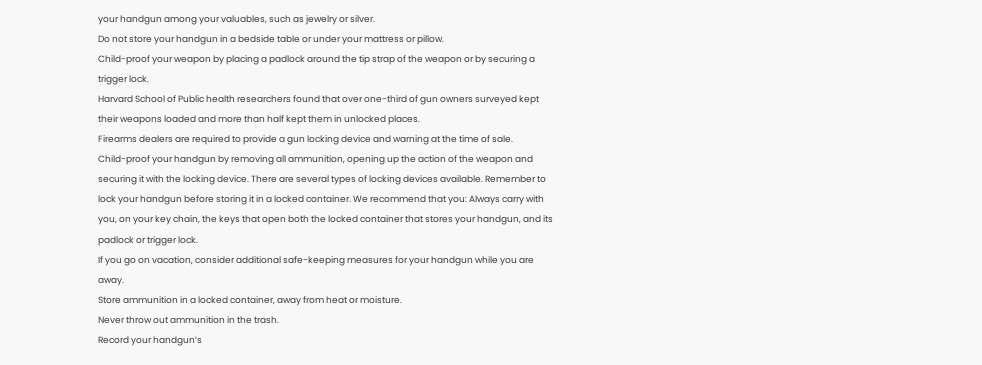your handgun among your valuables, such as jewelry or silver.
Do not store your handgun in a bedside table or under your mattress or pillow.
Child-proof your weapon by placing a padlock around the tip strap of the weapon or by securing a trigger lock.
Harvard School of Public health researchers found that over one-third of gun owners surveyed kept their weapons loaded and more than half kept them in unlocked places.
Firearms dealers are required to provide a gun locking device and warning at the time of sale.
Child-proof your handgun by removing all ammunition, opening up the action of the weapon and securing it with the locking device. There are several types of locking devices available. Remember to lock your handgun before storing it in a locked container. We recommend that you: Always carry with you, on your key chain, the keys that open both the locked container that stores your handgun, and its padlock or trigger lock.
If you go on vacation, consider additional safe-keeping measures for your handgun while you are away.
Store ammunition in a locked container, away from heat or moisture.
Never throw out ammunition in the trash.
Record your handgun’s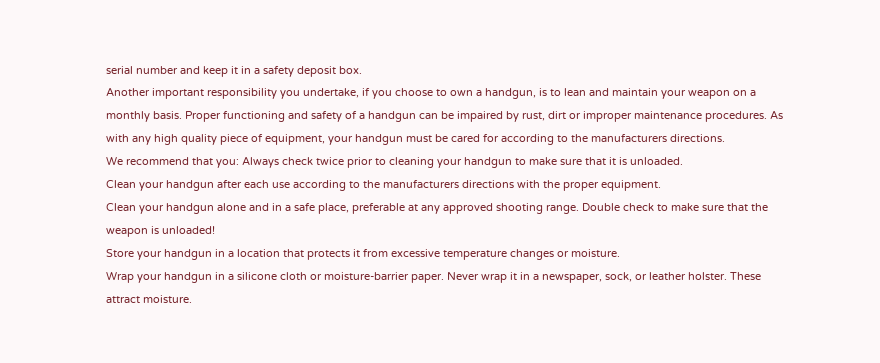serial number and keep it in a safety deposit box.
Another important responsibility you undertake, if you choose to own a handgun, is to lean and maintain your weapon on a monthly basis. Proper functioning and safety of a handgun can be impaired by rust, dirt or improper maintenance procedures. As with any high quality piece of equipment, your handgun must be cared for according to the manufacturers directions.
We recommend that you: Always check twice prior to cleaning your handgun to make sure that it is unloaded.
Clean your handgun after each use according to the manufacturers directions with the proper equipment.
Clean your handgun alone and in a safe place, preferable at any approved shooting range. Double check to make sure that the weapon is unloaded!
Store your handgun in a location that protects it from excessive temperature changes or moisture.
Wrap your handgun in a silicone cloth or moisture-barrier paper. Never wrap it in a newspaper, sock, or leather holster. These attract moisture.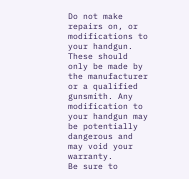Do not make repairs on, or modifications to your handgun. These should only be made by the manufacturer or a qualified gunsmith. Any modification to your handgun may be potentially dangerous and may void your warranty.
Be sure to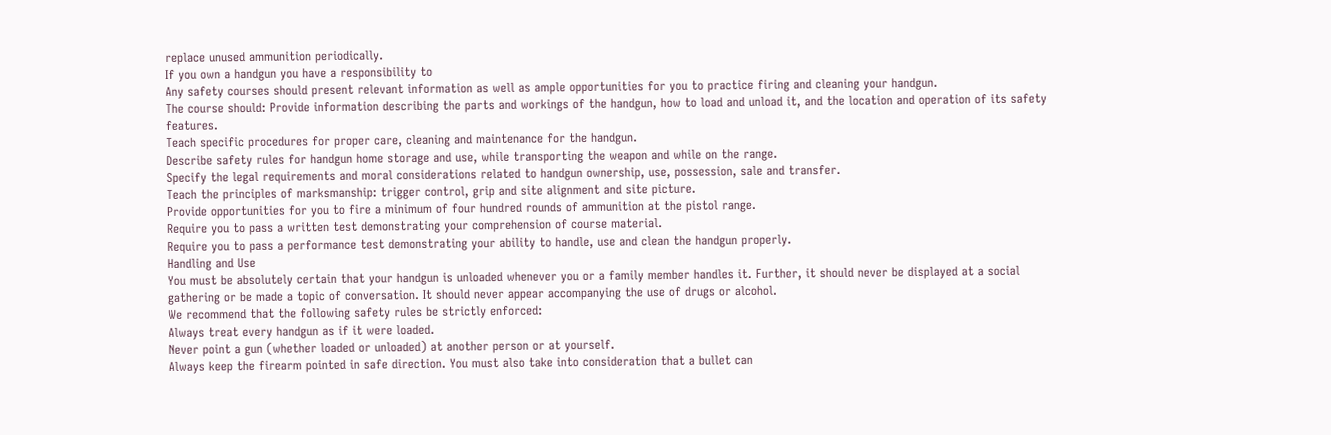replace unused ammunition periodically.
If you own a handgun you have a responsibility to
Any safety courses should present relevant information as well as ample opportunities for you to practice firing and cleaning your handgun.
The course should: Provide information describing the parts and workings of the handgun, how to load and unload it, and the location and operation of its safety features.
Teach specific procedures for proper care, cleaning and maintenance for the handgun.
Describe safety rules for handgun home storage and use, while transporting the weapon and while on the range.
Specify the legal requirements and moral considerations related to handgun ownership, use, possession, sale and transfer.
Teach the principles of marksmanship: trigger control, grip and site alignment and site picture.
Provide opportunities for you to fire a minimum of four hundred rounds of ammunition at the pistol range.
Require you to pass a written test demonstrating your comprehension of course material.
Require you to pass a performance test demonstrating your ability to handle, use and clean the handgun properly.
Handling and Use
You must be absolutely certain that your handgun is unloaded whenever you or a family member handles it. Further, it should never be displayed at a social gathering or be made a topic of conversation. It should never appear accompanying the use of drugs or alcohol.
We recommend that the following safety rules be strictly enforced:
Always treat every handgun as if it were loaded.
Never point a gun (whether loaded or unloaded) at another person or at yourself.
Always keep the firearm pointed in safe direction. You must also take into consideration that a bullet can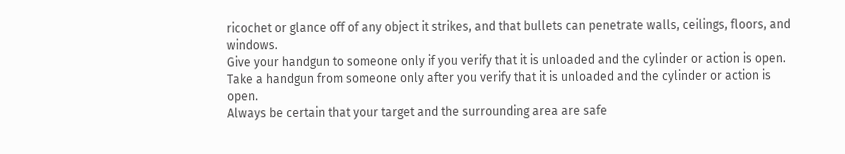ricochet or glance off of any object it strikes, and that bullets can penetrate walls, ceilings, floors, and windows.
Give your handgun to someone only if you verify that it is unloaded and the cylinder or action is open. Take a handgun from someone only after you verify that it is unloaded and the cylinder or action is open.
Always be certain that your target and the surrounding area are safe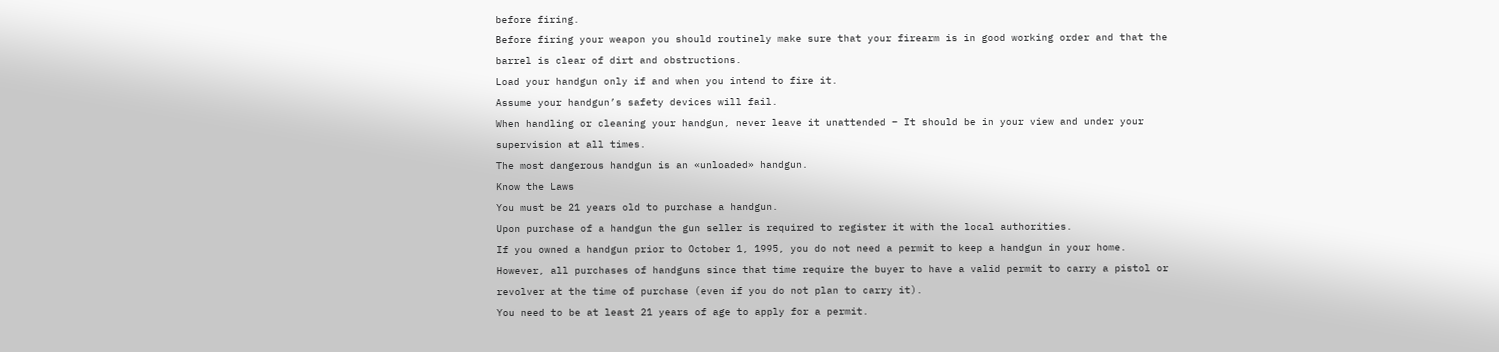before firing.
Before firing your weapon you should routinely make sure that your firearm is in good working order and that the barrel is clear of dirt and obstructions.
Load your handgun only if and when you intend to fire it.
Assume your handgun’s safety devices will fail.
When handling or cleaning your handgun, never leave it unattended – It should be in your view and under your supervision at all times.
The most dangerous handgun is an «unloaded» handgun.
Know the Laws
You must be 21 years old to purchase a handgun.
Upon purchase of a handgun the gun seller is required to register it with the local authorities.
If you owned a handgun prior to October 1, 1995, you do not need a permit to keep a handgun in your home. However, all purchases of handguns since that time require the buyer to have a valid permit to carry a pistol or revolver at the time of purchase (even if you do not plan to carry it).
You need to be at least 21 years of age to apply for a permit.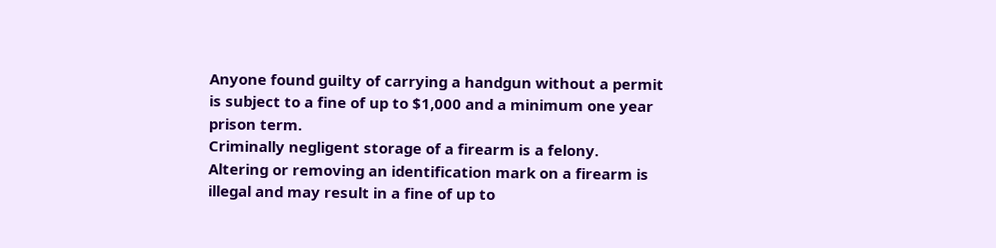Anyone found guilty of carrying a handgun without a permit is subject to a fine of up to $1,000 and a minimum one year prison term.
Criminally negligent storage of a firearm is a felony.
Altering or removing an identification mark on a firearm is illegal and may result in a fine of up to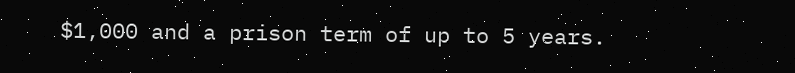$1,000 and a prison term of up to 5 years.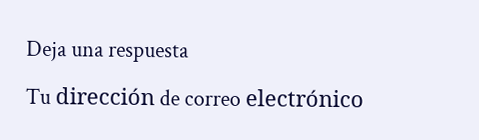Deja una respuesta

Tu dirección de correo electrónico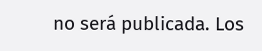no será publicada. Los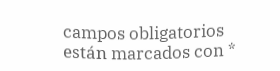campos obligatorios están marcados con *